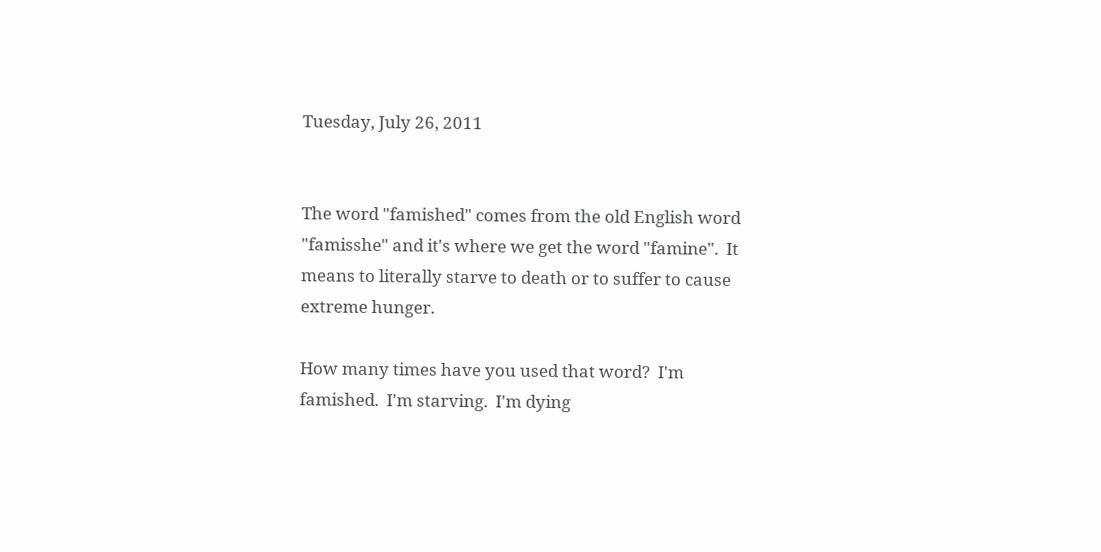Tuesday, July 26, 2011


The word "famished" comes from the old English word "famisshe" and it's where we get the word "famine".  It means to literally starve to death or to suffer to cause extreme hunger.

How many times have you used that word?  I'm famished.  I'm starving.  I'm dying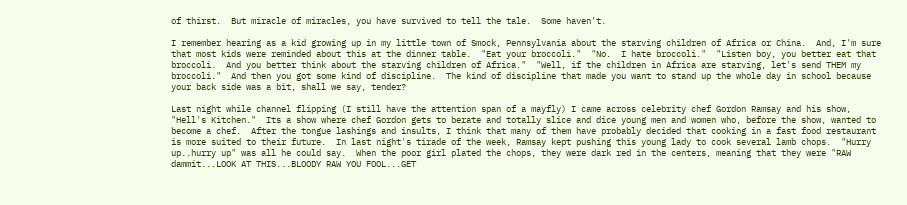of thirst.  But miracle of miracles, you have survived to tell the tale.  Some haven't.

I remember hearing as a kid growing up in my little town of Smock, Pennsylvania about the starving children of Africa or China.  And, I'm sure that most kids were reminded about this at the dinner table.  "Eat your broccoli."  "No.  I hate broccoli."  "Listen boy, you better eat that broccoli.  And you better think about the starving children of Africa."  "Well, if the children in Africa are starving, let's send THEM my broccoli."  And then you got some kind of discipline.  The kind of discipline that made you want to stand up the whole day in school because your back side was a bit, shall we say, tender?

Last night while channel flipping (I still have the attention span of a mayfly) I came across celebrity chef Gordon Ramsay and his show, "Hell's Kitchen."  Its a show where chef Gordon gets to berate and totally slice and dice young men and women who, before the show, wanted to become a chef.  After the tongue lashings and insults, I think that many of them have probably decided that cooking in a fast food restaurant is more suited to their future.  In last night's tirade of the week, Ramsay kept pushing this young lady to cook several lamb chops.  "Hurry up..hurry up" was all he could say.  When the poor girl plated the chops, they were dark red in the centers, meaning that they were "RAW dammit...LOOK AT THIS...BLOODY RAW YOU FOOL...GET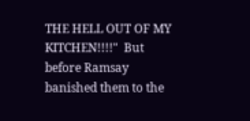THE HELL OUT OF MY KITCHEN!!!!"  But before Ramsay banished them to the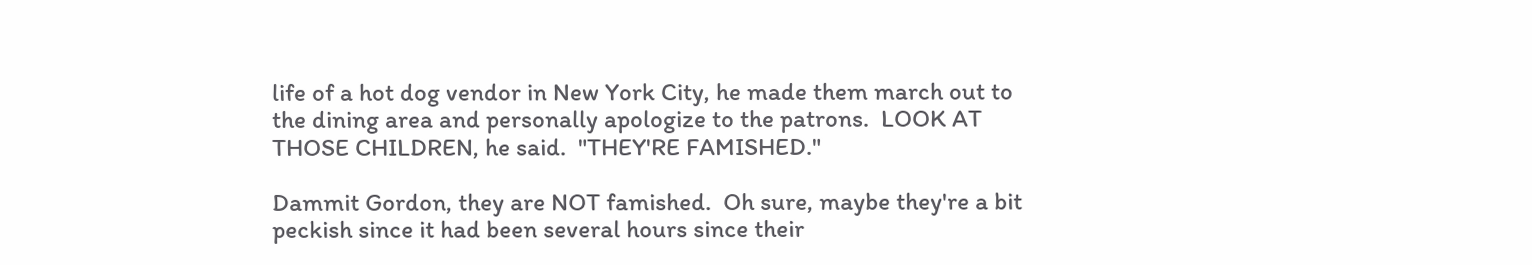life of a hot dog vendor in New York City, he made them march out to the dining area and personally apologize to the patrons.  LOOK AT THOSE CHILDREN, he said.  "THEY'RE FAMISHED."

Dammit Gordon, they are NOT famished.  Oh sure, maybe they're a bit peckish since it had been several hours since their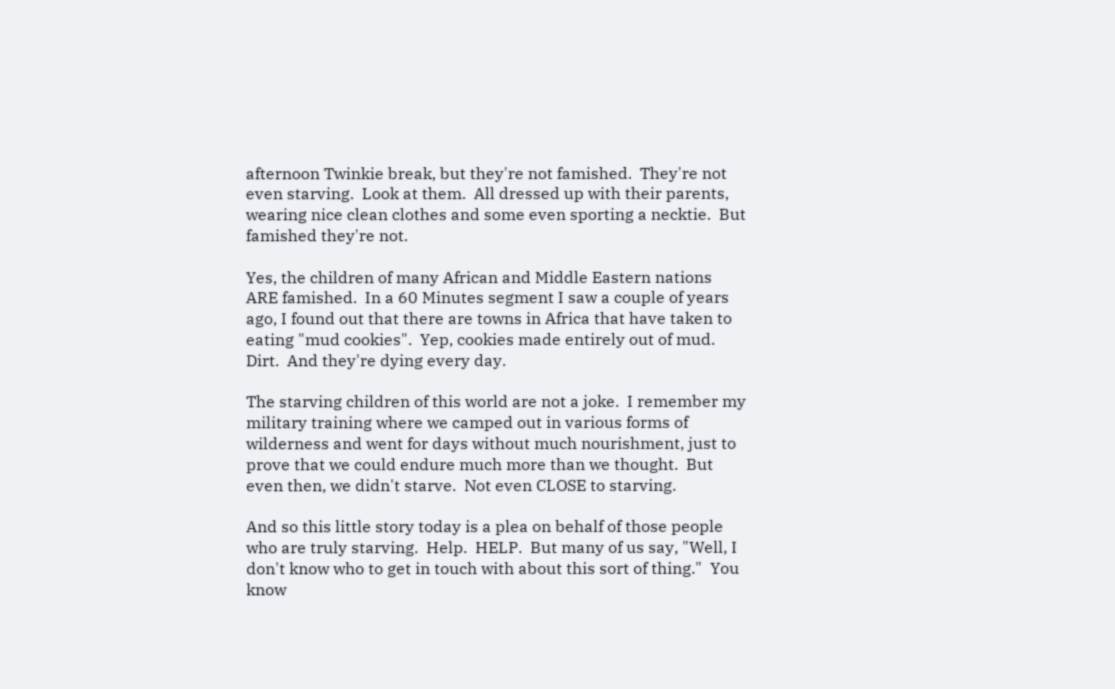afternoon Twinkie break, but they're not famished.  They're not even starving.  Look at them.  All dressed up with their parents, wearing nice clean clothes and some even sporting a necktie.  But famished they're not.

Yes, the children of many African and Middle Eastern nations ARE famished.  In a 60 Minutes segment I saw a couple of years ago, I found out that there are towns in Africa that have taken to eating "mud cookies".  Yep, cookies made entirely out of mud.  Dirt.  And they're dying every day.

The starving children of this world are not a joke.  I remember my military training where we camped out in various forms of wilderness and went for days without much nourishment, just to prove that we could endure much more than we thought.  But even then, we didn't starve.  Not even CLOSE to starving.

And so this little story today is a plea on behalf of those people who are truly starving.  Help.  HELP.  But many of us say, "Well, I don't know who to get in touch with about this sort of thing."  You know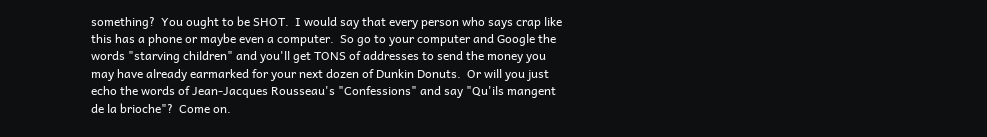something?  You ought to be SHOT.  I would say that every person who says crap like this has a phone or maybe even a computer.  So go to your computer and Google the words "starving children" and you'll get TONS of addresses to send the money you may have already earmarked for your next dozen of Dunkin Donuts.  Or will you just echo the words of Jean-Jacques Rousseau's "Confessions" and say "Qu'ils mangent de la brioche"?  Come on.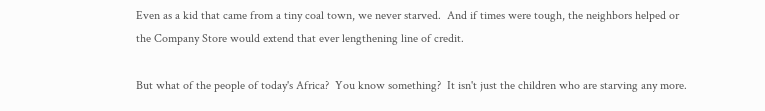Even as a kid that came from a tiny coal town, we never starved.  And if times were tough, the neighbors helped or the Company Store would extend that ever lengthening line of credit.

But what of the people of today's Africa?  You know something?  It isn't just the children who are starving any more.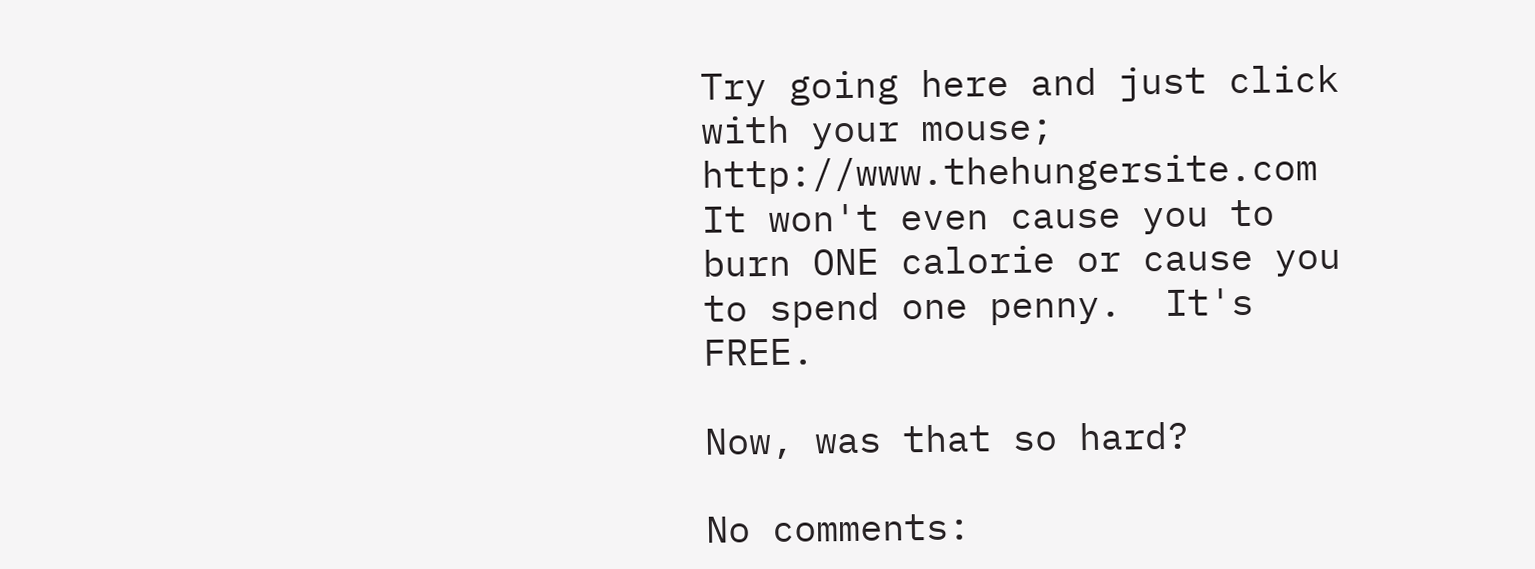Try going here and just click with your mouse;  http://www.thehungersite.com   It won't even cause you to burn ONE calorie or cause you to spend one penny.  It's FREE.

Now, was that so hard?

No comments: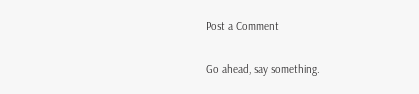Post a Comment

Go ahead, say something.